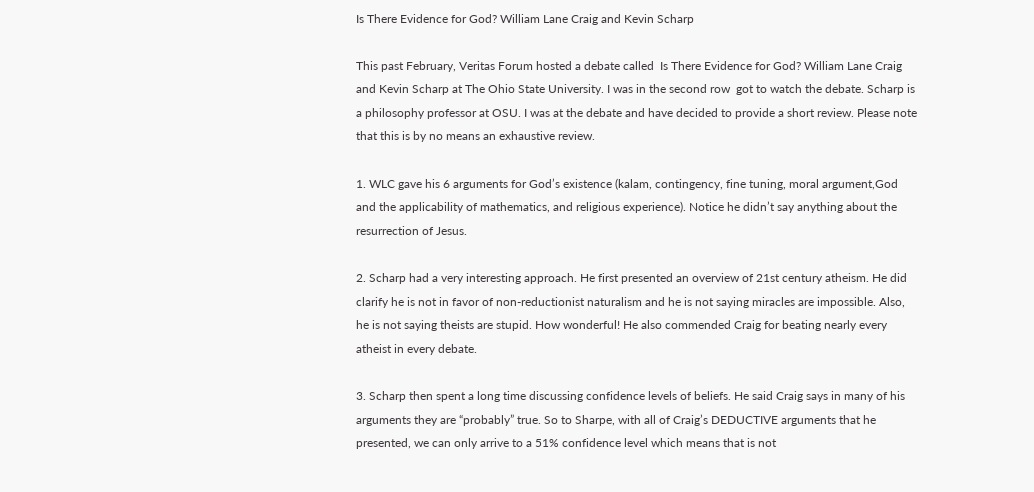Is There Evidence for God? William Lane Craig and Kevin Scharp

This past February, Veritas Forum hosted a debate called  Is There Evidence for God? William Lane Craig and Kevin Scharp at The Ohio State University. I was in the second row  got to watch the debate. Scharp is a philosophy professor at OSU. I was at the debate and have decided to provide a short review. Please note that this is by no means an exhaustive review.

1. WLC gave his 6 arguments for God’s existence (kalam, contingency, fine tuning, moral argument,God and the applicability of mathematics, and religious experience). Notice he didn’t say anything about the resurrection of Jesus.

2. Scharp had a very interesting approach. He first presented an overview of 21st century atheism. He did clarify he is not in favor of non-reductionist naturalism and he is not saying miracles are impossible. Also, he is not saying theists are stupid. How wonderful! He also commended Craig for beating nearly every atheist in every debate.

3. Scharp then spent a long time discussing confidence levels of beliefs. He said Craig says in many of his arguments they are “probably” true. So to Sharpe, with all of Craig’s DEDUCTIVE arguments that he presented, we can only arrive to a 51% confidence level which means that is not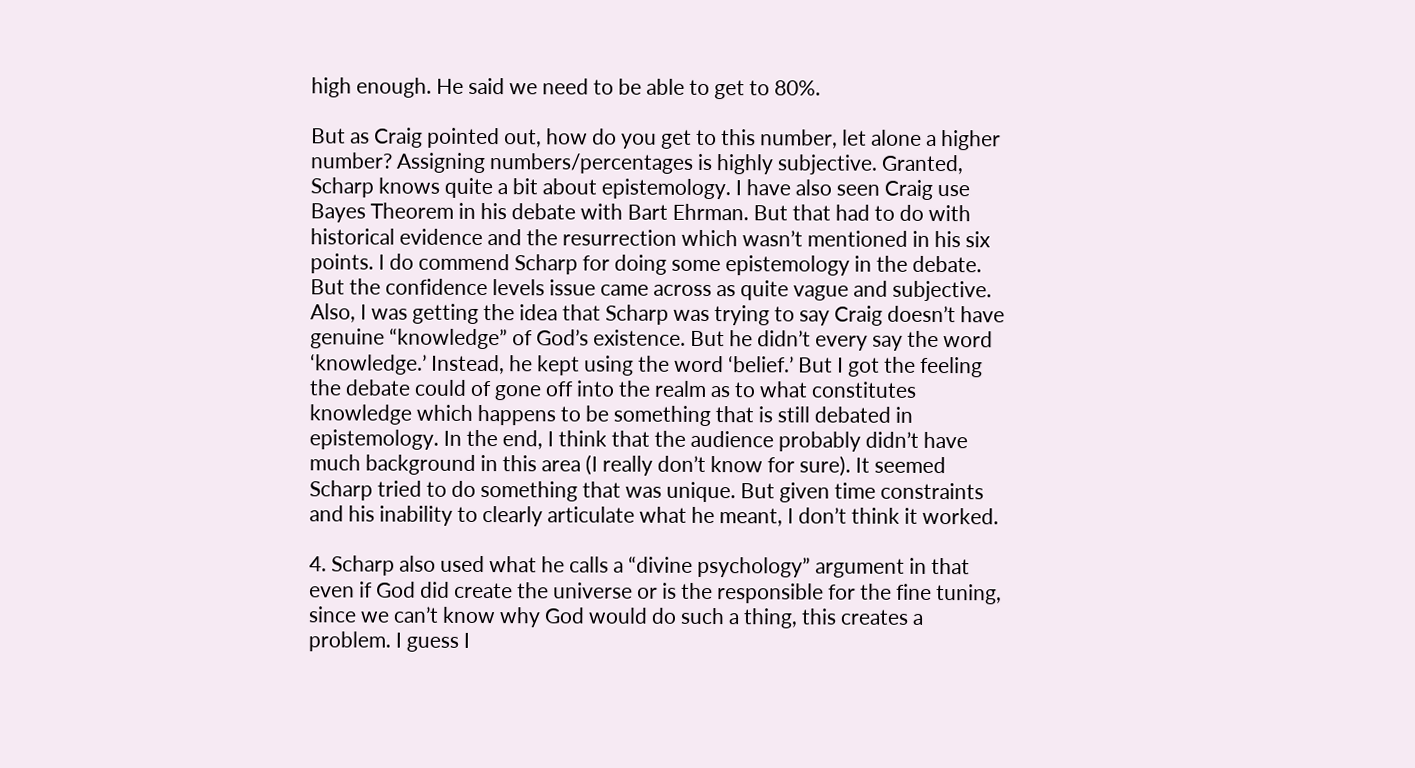high enough. He said we need to be able to get to 80%.

But as Craig pointed out, how do you get to this number, let alone a higher number? Assigning numbers/percentages is highly subjective. Granted, Scharp knows quite a bit about epistemology. I have also seen Craig use Bayes Theorem in his debate with Bart Ehrman. But that had to do with historical evidence and the resurrection which wasn’t mentioned in his six points. I do commend Scharp for doing some epistemology in the debate. But the confidence levels issue came across as quite vague and subjective.  Also, I was getting the idea that Scharp was trying to say Craig doesn’t have genuine “knowledge” of God’s existence. But he didn’t every say the word ‘knowledge.’ Instead, he kept using the word ‘belief.’ But I got the feeling the debate could of gone off into the realm as to what constitutes knowledge which happens to be something that is still debated in epistemology. In the end, I think that the audience probably didn’t have much background in this area (I really don’t know for sure). It seemed Scharp tried to do something that was unique. But given time constraints and his inability to clearly articulate what he meant, I don’t think it worked.

4. Scharp also used what he calls a “divine psychology” argument in that even if God did create the universe or is the responsible for the fine tuning, since we can’t know why God would do such a thing, this creates a problem. I guess I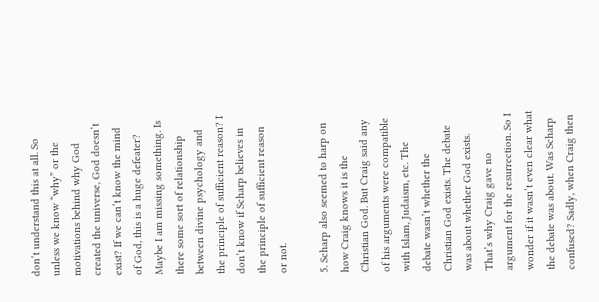don’t understand this at all. So unless we know “why” or the motivations behind why God created the universe, God doesn’t exist? If we can’t know the mind of God, this is a huge defeater? Maybe I am missing something. Is there some sort of relationship between divine psychology and the principle of sufficient reason? I don’t know if Scharp believes in the principle of sufficient reason or not.

5. Scharp also seemed to harp on how Craig knows it is the Christian God. But Craig said any of his arguments were compatible with Islam, Judaism, etc. The debate wasn’t whether the Christian God exists. The debate was about whether God exists. That’s why Craig gave no argument for the resurrection. So I wonder if it wasn’t even clear what the debate was about. Was Scharp confused? Sadly, when Craig then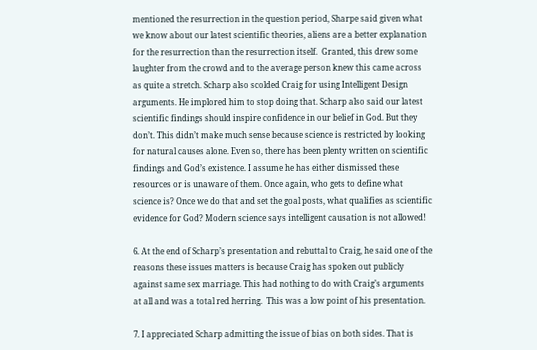mentioned the resurrection in the question period, Sharpe said given what we know about our latest scientific theories, aliens are a better explanation for the resurrection than the resurrection itself.  Granted, this drew some laughter from the crowd and to the average person knew this came across as quite a stretch. Scharp also scolded Craig for using Intelligent Design arguments. He implored him to stop doing that. Scharp also said our latest scientific findings should inspire confidence in our belief in God. But they don’t. This didn’t make much sense because science is restricted by looking for natural causes alone. Even so, there has been plenty written on scientific findings and God’s existence. I assume he has either dismissed these resources or is unaware of them. Once again, who gets to define what science is? Once we do that and set the goal posts, what qualifies as scientific evidence for God? Modern science says intelligent causation is not allowed!

6. At the end of Scharp’s presentation and rebuttal to Craig, he said one of the reasons these issues matters is because Craig has spoken out publicly against same sex marriage. This had nothing to do with Craig’s arguments at all and was a total red herring.  This was a low point of his presentation.

7. I appreciated Scharp admitting the issue of bias on both sides. That is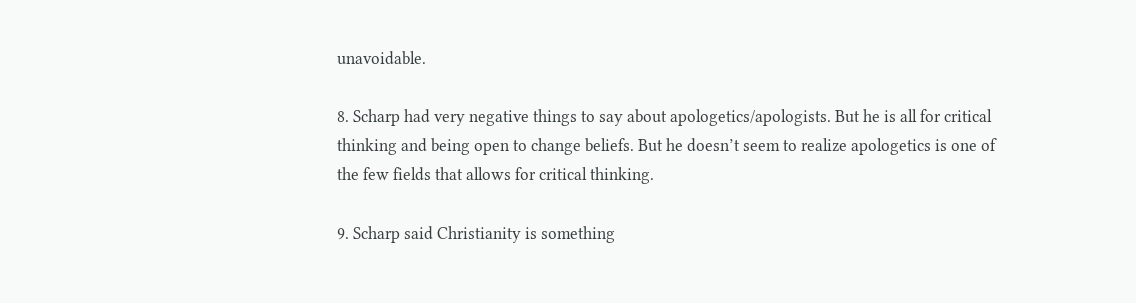unavoidable.

8. Scharp had very negative things to say about apologetics/apologists. But he is all for critical thinking and being open to change beliefs. But he doesn’t seem to realize apologetics is one of the few fields that allows for critical thinking.

9. Scharp said Christianity is something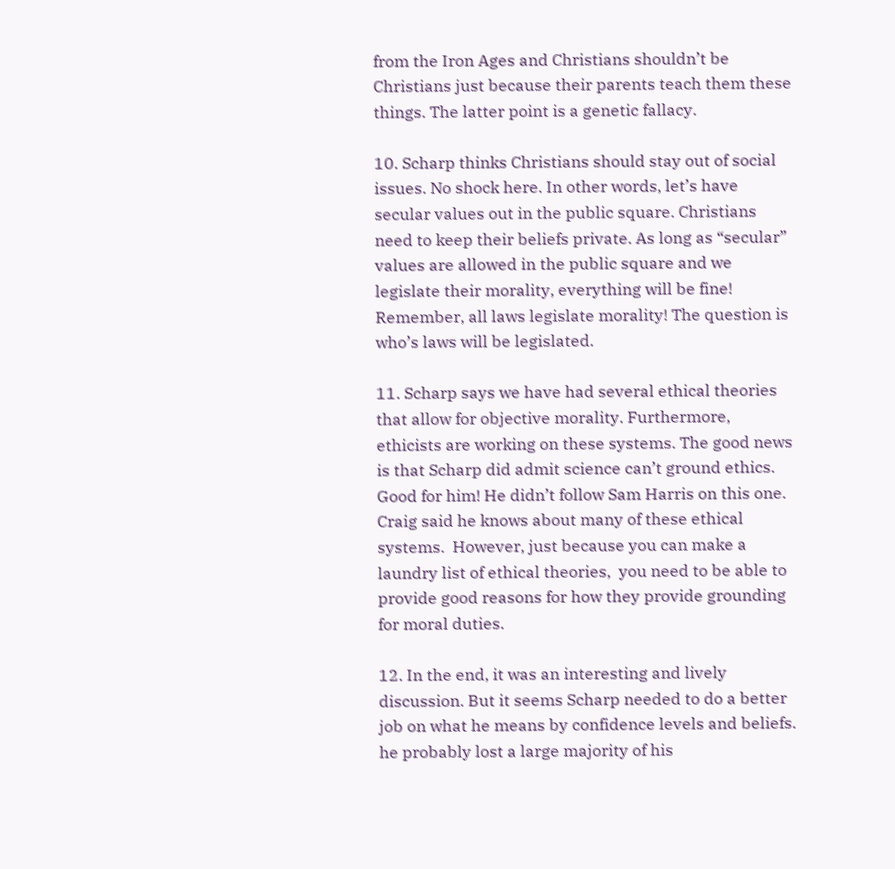from the Iron Ages and Christians shouldn’t be Christians just because their parents teach them these things. The latter point is a genetic fallacy.

10. Scharp thinks Christians should stay out of social issues. No shock here. In other words, let’s have secular values out in the public square. Christians need to keep their beliefs private. As long as “secular” values are allowed in the public square and we legislate their morality, everything will be fine! Remember, all laws legislate morality! The question is who’s laws will be legislated.

11. Scharp says we have had several ethical theories that allow for objective morality. Furthermore, ethicists are working on these systems. The good news is that Scharp did admit science can’t ground ethics. Good for him! He didn’t follow Sam Harris on this one. Craig said he knows about many of these ethical systems.  However, just because you can make a laundry list of ethical theories,  you need to be able to provide good reasons for how they provide grounding for moral duties.

12. In the end, it was an interesting and lively discussion. But it seems Scharp needed to do a better job on what he means by confidence levels and beliefs. he probably lost a large majority of his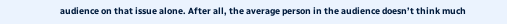audience on that issue alone. After all, the average person in the audience doesn’t think much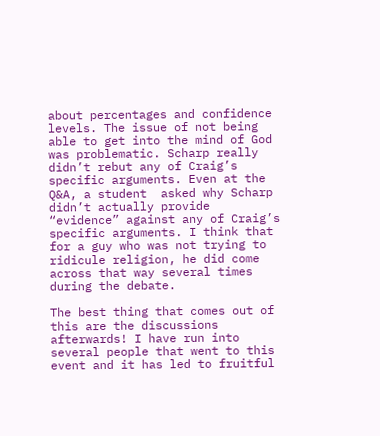about percentages and confidence levels. The issue of not being able to get into the mind of God was problematic. Scharp really didn’t rebut any of Craig’s specific arguments. Even at the Q&A, a student  asked why Scharp didn’t actually provide “evidence” against any of Craig’s specific arguments. I think that for a guy who was not trying to ridicule religion, he did come across that way several times during the debate.

The best thing that comes out of this are the discussions afterwards! I have run into several people that went to this event and it has led to fruitful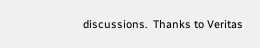discussions.  Thanks to Veritas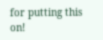for putting this on!